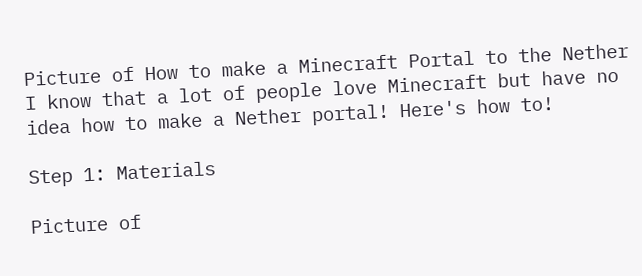Picture of How to make a Minecraft Portal to the Nether
I know that a lot of people love Minecraft but have no idea how to make a Nether portal! Here's how to!

Step 1: Materials

Picture of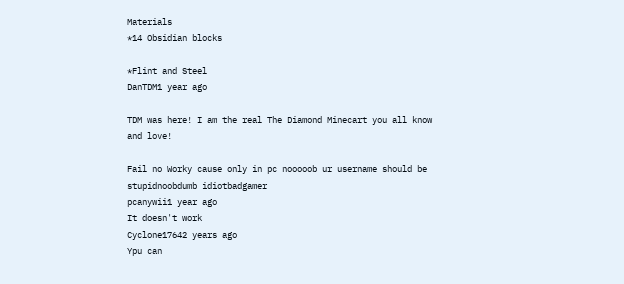Materials
*14 Obsidian blocks

*Flint and Steel
DanTDM1 year ago

TDM was here! I am the real The Diamond Minecart you all know and love!

Fail no Worky cause only in pc nooooob ur username should be stupidnoobdumb idiotbadgamer
pcanywii1 year ago
It doesn't work
Cyclone17642 years ago
Ypu can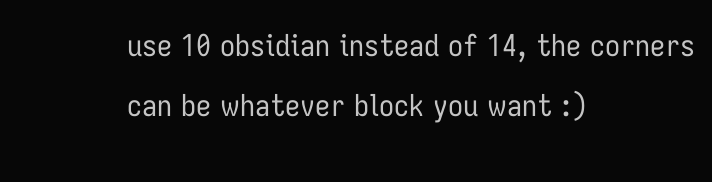use 10 obsidian instead of 14, the corners can be whatever block you want :)